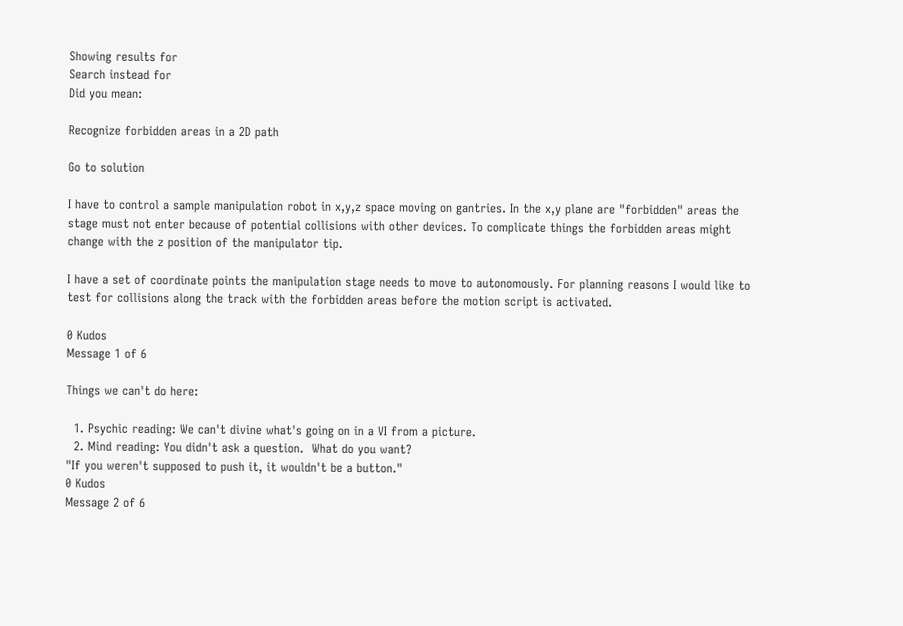Showing results for
Search instead for
Did you mean:

Recognize forbidden areas in a 2D path

Go to solution

I have to control a sample manipulation robot in x,y,z space moving on gantries. In the x,y plane are "forbidden" areas the stage must not enter because of potential collisions with other devices. To complicate things the forbidden areas might change with the z position of the manipulator tip.

I have a set of coordinate points the manipulation stage needs to move to autonomously. For planning reasons I would like to test for collisions along the track with the forbidden areas before the motion script is activated.

0 Kudos
Message 1 of 6

Things we can't do here:

  1. Psychic reading: We can't divine what's going on in a VI from a picture.
  2. Mind reading: You didn't ask a question.  What do you want?
"If you weren't supposed to push it, it wouldn't be a button."
0 Kudos
Message 2 of 6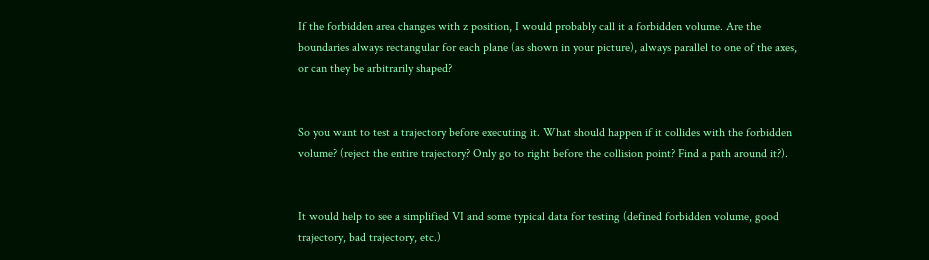If the forbidden area changes with z position, I would probably call it a forbidden volume. Are the boundaries always rectangular for each plane (as shown in your picture), always parallel to one of the axes,  or can they be arbitrarily shaped?


So you want to test a trajectory before executing it. What should happen if it collides with the forbidden volume? (reject the entire trajectory? Only go to right before the collision point? Find a path around it?).


It would help to see a simplified VI and some typical data for testing (defined forbidden volume, good trajectory, bad trajectory, etc.)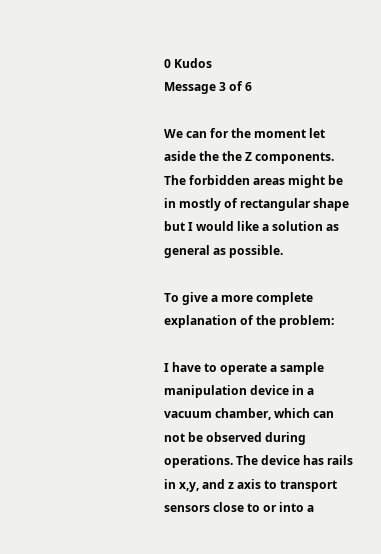0 Kudos
Message 3 of 6

We can for the moment let aside the the Z components. The forbidden areas might be in mostly of rectangular shape but I would like a solution as general as possible.

To give a more complete explanation of the problem:

I have to operate a sample manipulation device in a vacuum chamber, which can not be observed during operations. The device has rails in x,y, and z axis to transport sensors close to or into a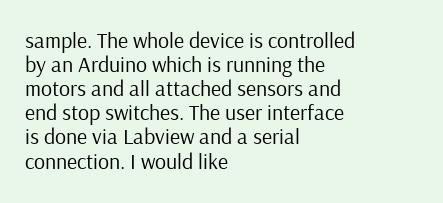sample. The whole device is controlled by an Arduino which is running the motors and all attached sensors and end stop switches. The user interface is done via Labview and a serial connection. I would like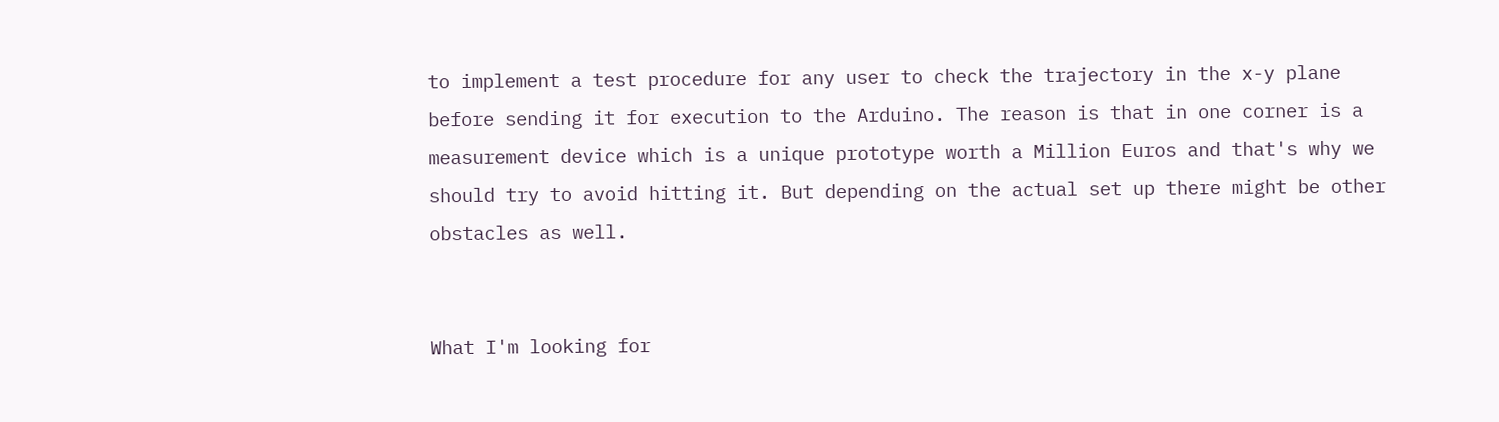to implement a test procedure for any user to check the trajectory in the x-y plane before sending it for execution to the Arduino. The reason is that in one corner is a measurement device which is a unique prototype worth a Million Euros and that's why we should try to avoid hitting it. But depending on the actual set up there might be other obstacles as well.


What I'm looking for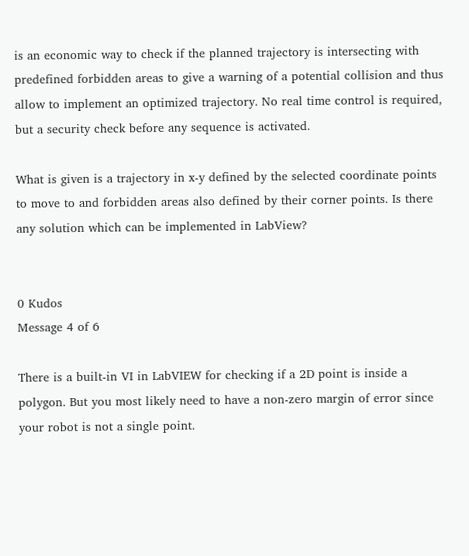is an economic way to check if the planned trajectory is intersecting with predefined forbidden areas to give a warning of a potential collision and thus allow to implement an optimized trajectory. No real time control is required, but a security check before any sequence is activated.

What is given is a trajectory in x-y defined by the selected coordinate points to move to and forbidden areas also defined by their corner points. Is there any solution which can be implemented in LabView?


0 Kudos
Message 4 of 6

There is a built-in VI in LabVIEW for checking if a 2D point is inside a polygon. But you most likely need to have a non-zero margin of error since your robot is not a single point.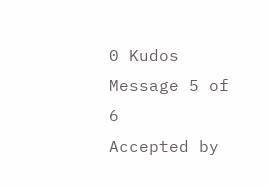0 Kudos
Message 5 of 6
Accepted by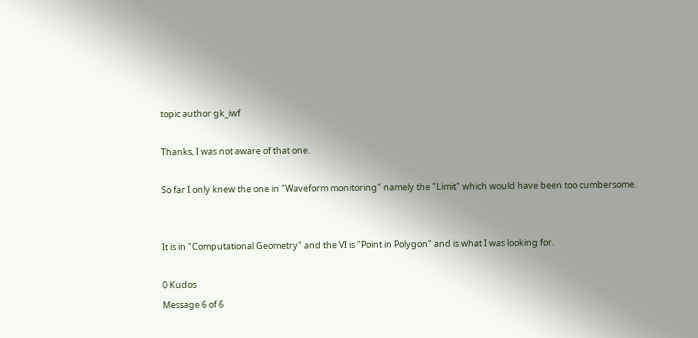topic author gk_iwf

Thanks, I was not aware of that one.

So far I only knew the one in "Waveform monitoring" namely the "Limit" which would have been too cumbersome.


It is in "Computational Geometry" and the VI is "Point in Polygon" and is what I was looking for.

0 Kudos
Message 6 of 6